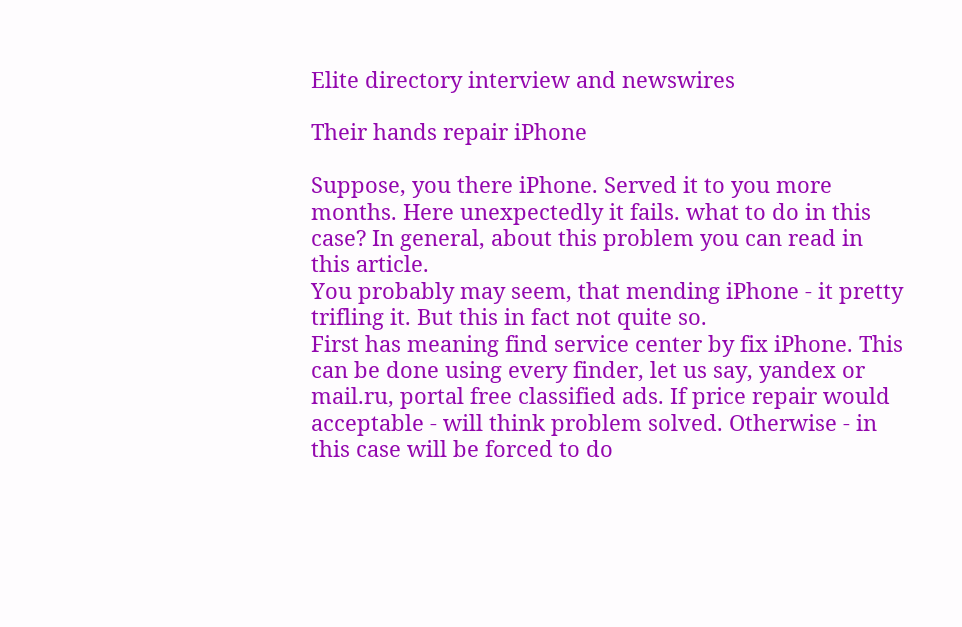Elite directory interview and newswires

Their hands repair iPhone

Suppose, you there iPhone. Served it to you more months. Here unexpectedly it fails. what to do in this case? In general, about this problem you can read in this article.
You probably may seem, that mending iPhone - it pretty trifling it. But this in fact not quite so.
First has meaning find service center by fix iPhone. This can be done using every finder, let us say, yandex or mail.ru, portal free classified ads. If price repair would acceptable - will think problem solved. Otherwise - in this case will be forced to do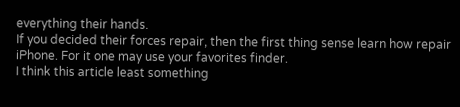everything their hands.
If you decided their forces repair, then the first thing sense learn how repair iPhone. For it one may use your favorites finder.
I think this article least something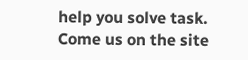help you solve task.
Come us on the site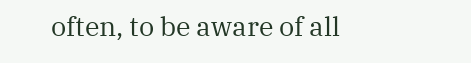often, to be aware of all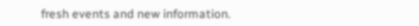fresh events and new information.